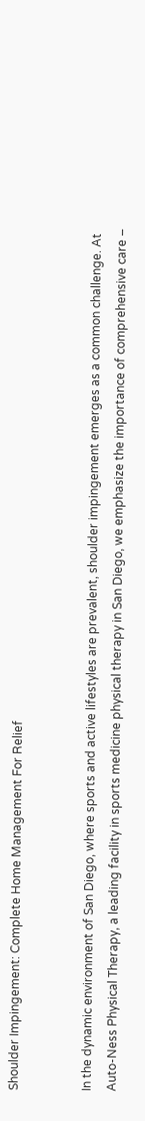Shoulder Impingement: Complete Home Management For Relief


In the dynamic environment of San Diego, where sports and active lifestyles are prevalent, shoulder impingement emerges as a common challenge. At Auto-Ness Physical Therapy, a leading facility in sports medicine physical therapy in San Diego, we emphasize the importance of comprehensive care –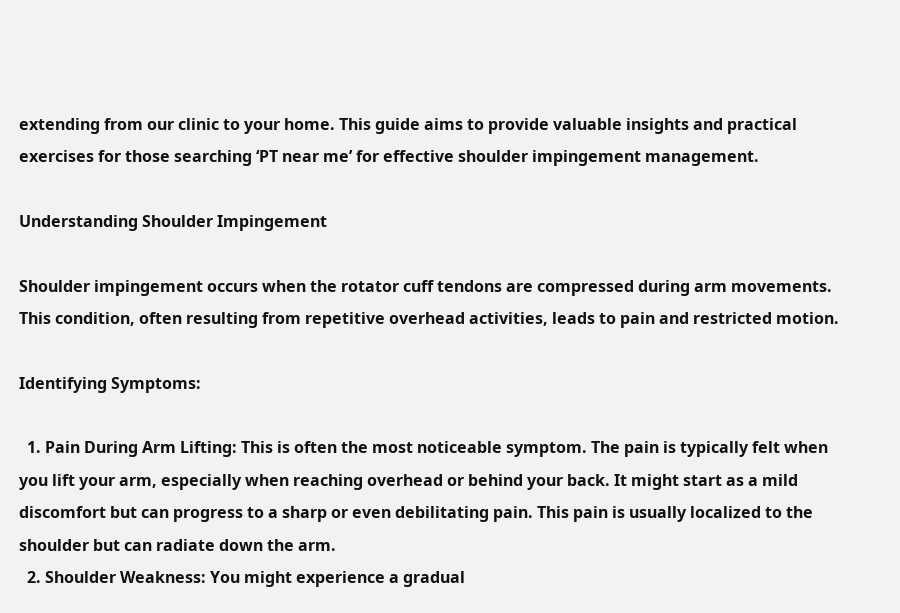extending from our clinic to your home. This guide aims to provide valuable insights and practical exercises for those searching ‘PT near me’ for effective shoulder impingement management.

Understanding Shoulder Impingement

Shoulder impingement occurs when the rotator cuff tendons are compressed during arm movements. This condition, often resulting from repetitive overhead activities, leads to pain and restricted motion.

Identifying Symptoms:

  1. Pain During Arm Lifting: This is often the most noticeable symptom. The pain is typically felt when you lift your arm, especially when reaching overhead or behind your back. It might start as a mild discomfort but can progress to a sharp or even debilitating pain. This pain is usually localized to the shoulder but can radiate down the arm.
  2. Shoulder Weakness: You might experience a gradual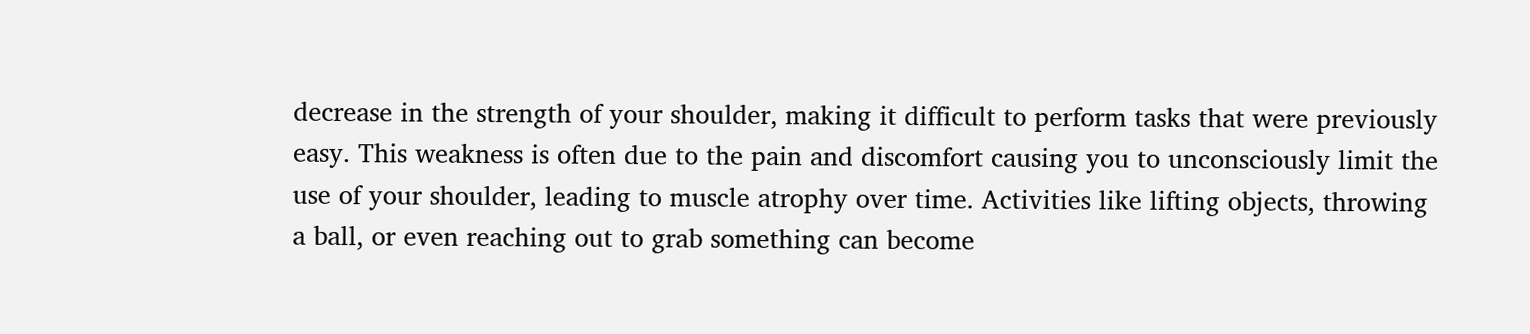decrease in the strength of your shoulder, making it difficult to perform tasks that were previously easy. This weakness is often due to the pain and discomfort causing you to unconsciously limit the use of your shoulder, leading to muscle atrophy over time. Activities like lifting objects, throwing a ball, or even reaching out to grab something can become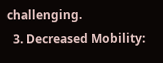challenging.
  3. Decreased Mobility: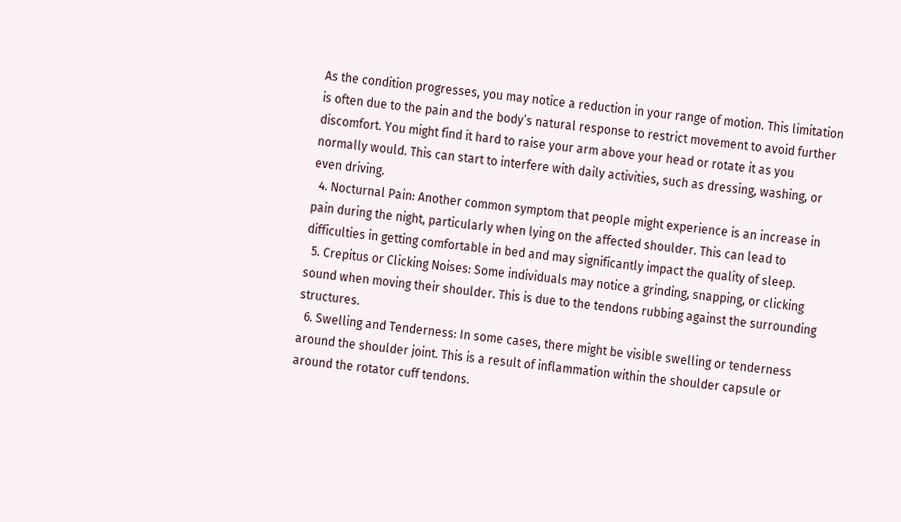As the condition progresses, you may notice a reduction in your range of motion. This limitation is often due to the pain and the body’s natural response to restrict movement to avoid further discomfort. You might find it hard to raise your arm above your head or rotate it as you normally would. This can start to interfere with daily activities, such as dressing, washing, or even driving.
  4. Nocturnal Pain: Another common symptom that people might experience is an increase in pain during the night, particularly when lying on the affected shoulder. This can lead to difficulties in getting comfortable in bed and may significantly impact the quality of sleep.
  5. Crepitus or Clicking Noises: Some individuals may notice a grinding, snapping, or clicking sound when moving their shoulder. This is due to the tendons rubbing against the surrounding structures.
  6. Swelling and Tenderness: In some cases, there might be visible swelling or tenderness around the shoulder joint. This is a result of inflammation within the shoulder capsule or around the rotator cuff tendons.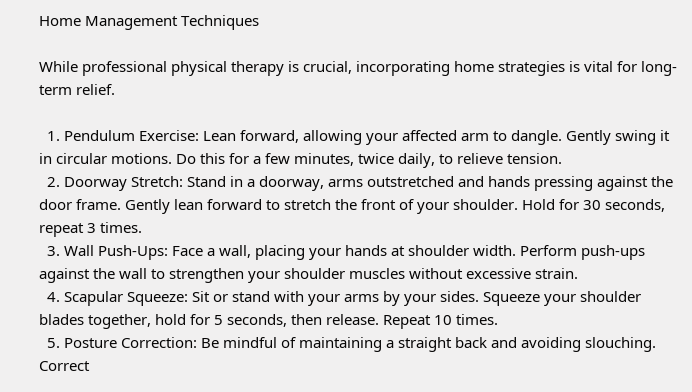Home Management Techniques

While professional physical therapy is crucial, incorporating home strategies is vital for long-term relief.

  1. Pendulum Exercise: Lean forward, allowing your affected arm to dangle. Gently swing it in circular motions. Do this for a few minutes, twice daily, to relieve tension.
  2. Doorway Stretch: Stand in a doorway, arms outstretched and hands pressing against the door frame. Gently lean forward to stretch the front of your shoulder. Hold for 30 seconds, repeat 3 times.
  3. Wall Push-Ups: Face a wall, placing your hands at shoulder width. Perform push-ups against the wall to strengthen your shoulder muscles without excessive strain.
  4. Scapular Squeeze: Sit or stand with your arms by your sides. Squeeze your shoulder blades together, hold for 5 seconds, then release. Repeat 10 times.
  5. Posture Correction: Be mindful of maintaining a straight back and avoiding slouching. Correct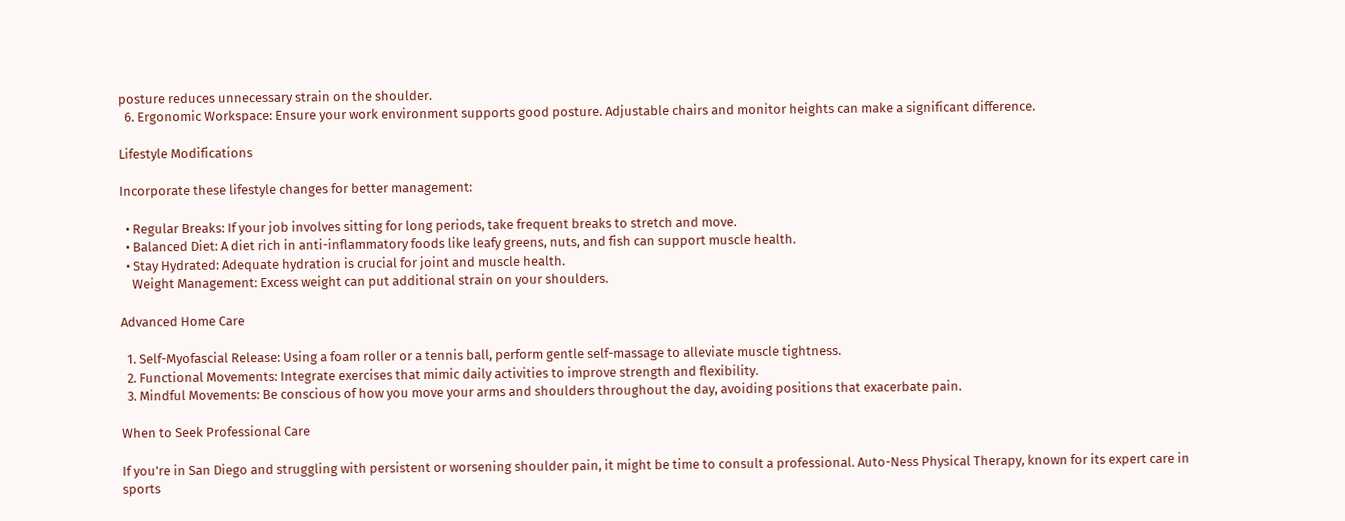posture reduces unnecessary strain on the shoulder.
  6. Ergonomic Workspace: Ensure your work environment supports good posture. Adjustable chairs and monitor heights can make a significant difference.

Lifestyle Modifications

Incorporate these lifestyle changes for better management:

  • Regular Breaks: If your job involves sitting for long periods, take frequent breaks to stretch and move.
  • Balanced Diet: A diet rich in anti-inflammatory foods like leafy greens, nuts, and fish can support muscle health.
  • Stay Hydrated: Adequate hydration is crucial for joint and muscle health.
    Weight Management: Excess weight can put additional strain on your shoulders.

Advanced Home Care

  1. Self-Myofascial Release: Using a foam roller or a tennis ball, perform gentle self-massage to alleviate muscle tightness.
  2. Functional Movements: Integrate exercises that mimic daily activities to improve strength and flexibility.
  3. Mindful Movements: Be conscious of how you move your arms and shoulders throughout the day, avoiding positions that exacerbate pain.

When to Seek Professional Care

If you’re in San Diego and struggling with persistent or worsening shoulder pain, it might be time to consult a professional. Auto-Ness Physical Therapy, known for its expert care in sports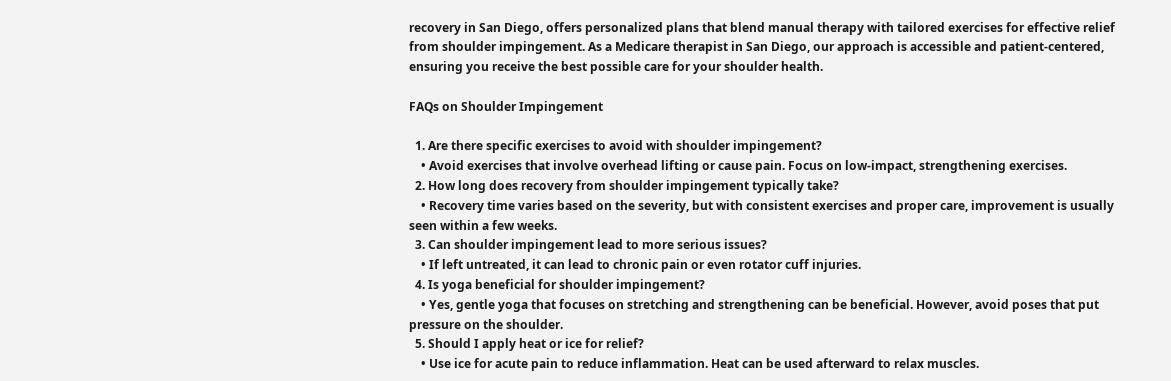recovery in San Diego, offers personalized plans that blend manual therapy with tailored exercises for effective relief from shoulder impingement. As a Medicare therapist in San Diego, our approach is accessible and patient-centered, ensuring you receive the best possible care for your shoulder health.

FAQs on Shoulder Impingement

  1. Are there specific exercises to avoid with shoulder impingement?
    • Avoid exercises that involve overhead lifting or cause pain. Focus on low-impact, strengthening exercises.
  2. How long does recovery from shoulder impingement typically take?
    • Recovery time varies based on the severity, but with consistent exercises and proper care, improvement is usually seen within a few weeks.
  3. Can shoulder impingement lead to more serious issues?
    • If left untreated, it can lead to chronic pain or even rotator cuff injuries.
  4. Is yoga beneficial for shoulder impingement?
    • Yes, gentle yoga that focuses on stretching and strengthening can be beneficial. However, avoid poses that put pressure on the shoulder.
  5. Should I apply heat or ice for relief?
    • Use ice for acute pain to reduce inflammation. Heat can be used afterward to relax muscles.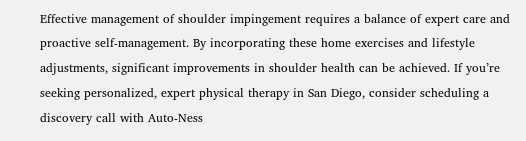Effective management of shoulder impingement requires a balance of expert care and proactive self-management. By incorporating these home exercises and lifestyle adjustments, significant improvements in shoulder health can be achieved. If you’re seeking personalized, expert physical therapy in San Diego, consider scheduling a discovery call with Auto-Ness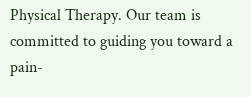Physical Therapy. Our team is committed to guiding you toward a pain-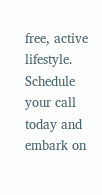free, active lifestyle. Schedule your call today and embark on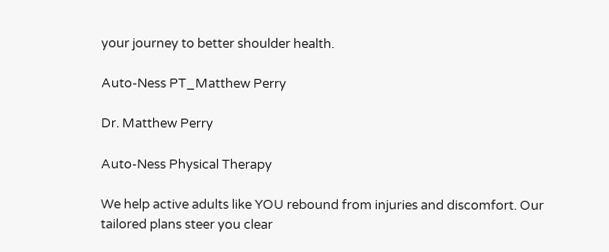your journey to better shoulder health.

Auto-Ness PT_Matthew Perry

Dr. Matthew Perry

Auto-Ness Physical Therapy

We help active adults like YOU rebound from injuries and discomfort. Our tailored plans steer you clear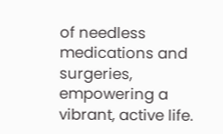of needless medications and surgeries, empowering a vibrant, active life.